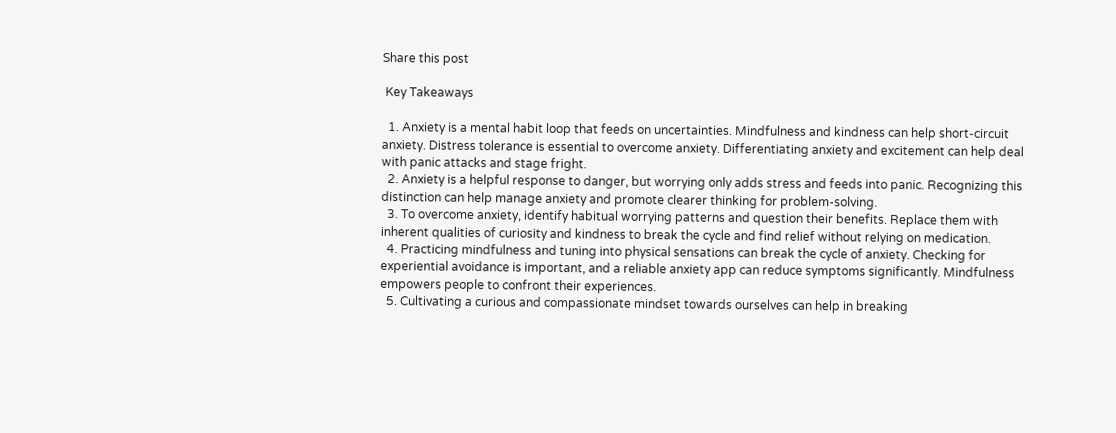Share this post

 Key Takeaways

  1. Anxiety is a mental habit loop that feeds on uncertainties. Mindfulness and kindness can help short-circuit anxiety. Distress tolerance is essential to overcome anxiety. Differentiating anxiety and excitement can help deal with panic attacks and stage fright.
  2. Anxiety is a helpful response to danger, but worrying only adds stress and feeds into panic. Recognizing this distinction can help manage anxiety and promote clearer thinking for problem-solving.
  3. To overcome anxiety, identify habitual worrying patterns and question their benefits. Replace them with inherent qualities of curiosity and kindness to break the cycle and find relief without relying on medication.
  4. Practicing mindfulness and tuning into physical sensations can break the cycle of anxiety. Checking for experiential avoidance is important, and a reliable anxiety app can reduce symptoms significantly. Mindfulness empowers people to confront their experiences.
  5. Cultivating a curious and compassionate mindset towards ourselves can help in breaking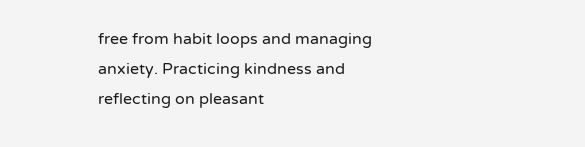free from habit loops and managing anxiety. Practicing kindness and reflecting on pleasant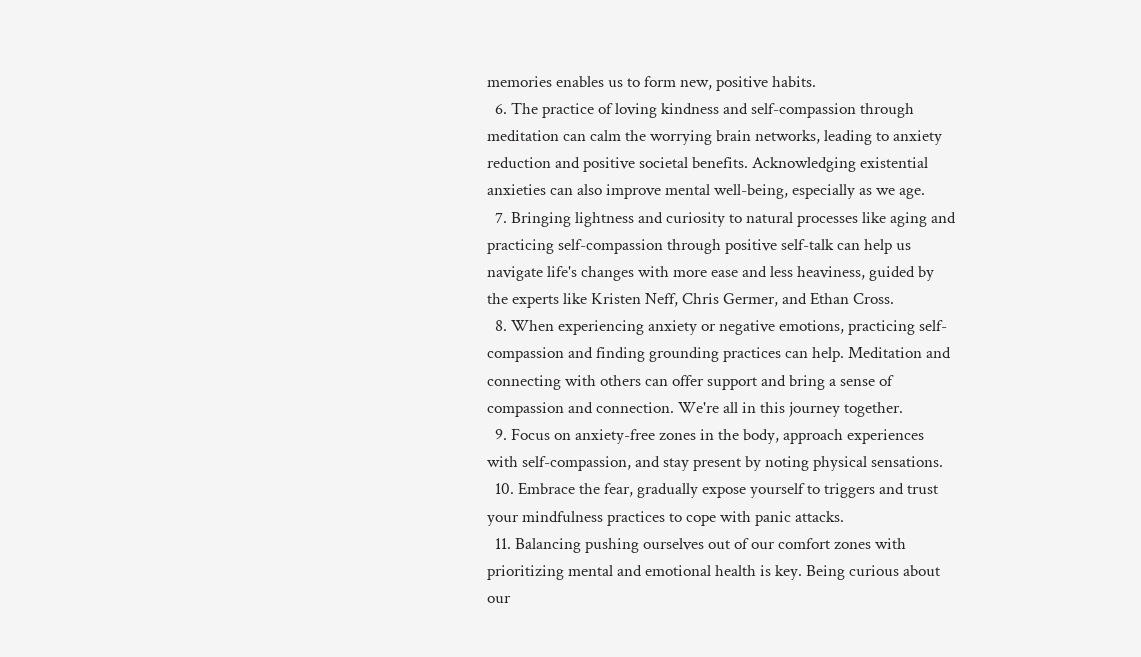memories enables us to form new, positive habits.
  6. The practice of loving kindness and self-compassion through meditation can calm the worrying brain networks, leading to anxiety reduction and positive societal benefits. Acknowledging existential anxieties can also improve mental well-being, especially as we age.
  7. Bringing lightness and curiosity to natural processes like aging and practicing self-compassion through positive self-talk can help us navigate life's changes with more ease and less heaviness, guided by the experts like Kristen Neff, Chris Germer, and Ethan Cross.
  8. When experiencing anxiety or negative emotions, practicing self-compassion and finding grounding practices can help. Meditation and connecting with others can offer support and bring a sense of compassion and connection. We're all in this journey together.
  9. Focus on anxiety-free zones in the body, approach experiences with self-compassion, and stay present by noting physical sensations.
  10. Embrace the fear, gradually expose yourself to triggers and trust your mindfulness practices to cope with panic attacks.
  11. Balancing pushing ourselves out of our comfort zones with prioritizing mental and emotional health is key. Being curious about our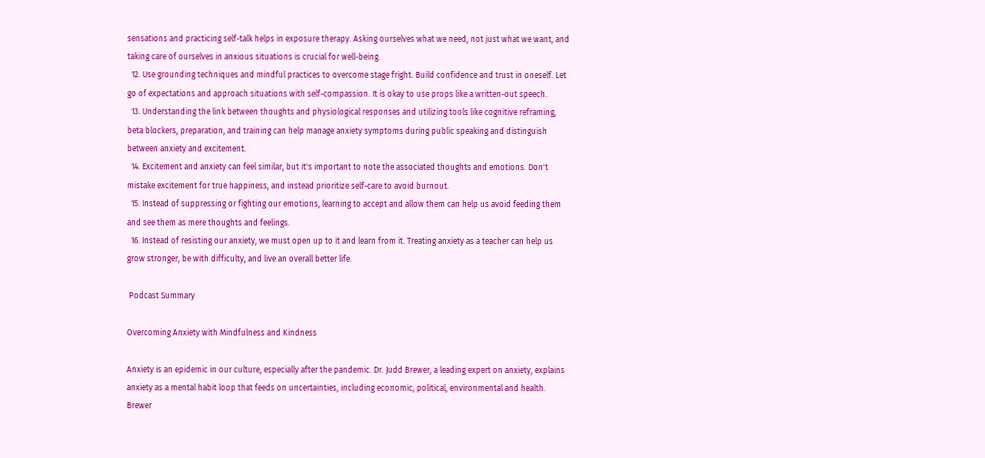sensations and practicing self-talk helps in exposure therapy. Asking ourselves what we need, not just what we want, and taking care of ourselves in anxious situations is crucial for well-being.
  12. Use grounding techniques and mindful practices to overcome stage fright. Build confidence and trust in oneself. Let go of expectations and approach situations with self-compassion. It is okay to use props like a written-out speech.
  13. Understanding the link between thoughts and physiological responses and utilizing tools like cognitive reframing, beta blockers, preparation, and training can help manage anxiety symptoms during public speaking and distinguish between anxiety and excitement.
  14. Excitement and anxiety can feel similar, but it's important to note the associated thoughts and emotions. Don't mistake excitement for true happiness, and instead prioritize self-care to avoid burnout.
  15. Instead of suppressing or fighting our emotions, learning to accept and allow them can help us avoid feeding them and see them as mere thoughts and feelings.
  16. Instead of resisting our anxiety, we must open up to it and learn from it. Treating anxiety as a teacher can help us grow stronger, be with difficulty, and live an overall better life.

 Podcast Summary

Overcoming Anxiety with Mindfulness and Kindness

Anxiety is an epidemic in our culture, especially after the pandemic. Dr. Judd Brewer, a leading expert on anxiety, explains anxiety as a mental habit loop that feeds on uncertainties, including economic, political, environmental and health. Brewer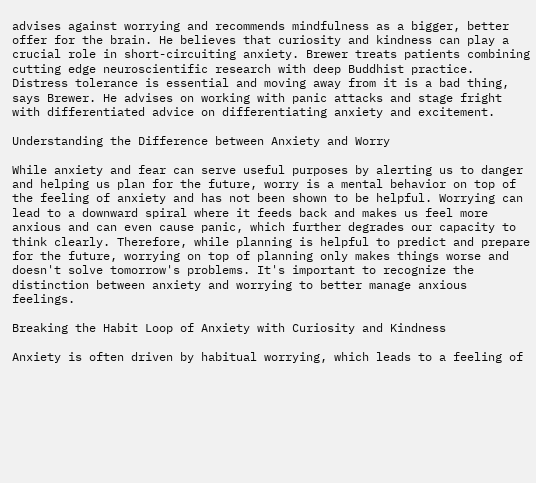advises against worrying and recommends mindfulness as a bigger, better offer for the brain. He believes that curiosity and kindness can play a crucial role in short-circuiting anxiety. Brewer treats patients combining cutting edge neuroscientific research with deep Buddhist practice. Distress tolerance is essential and moving away from it is a bad thing, says Brewer. He advises on working with panic attacks and stage fright with differentiated advice on differentiating anxiety and excitement.

Understanding the Difference between Anxiety and Worry

While anxiety and fear can serve useful purposes by alerting us to danger and helping us plan for the future, worry is a mental behavior on top of the feeling of anxiety and has not been shown to be helpful. Worrying can lead to a downward spiral where it feeds back and makes us feel more anxious and can even cause panic, which further degrades our capacity to think clearly. Therefore, while planning is helpful to predict and prepare for the future, worrying on top of planning only makes things worse and doesn't solve tomorrow's problems. It's important to recognize the distinction between anxiety and worrying to better manage anxious feelings.

Breaking the Habit Loop of Anxiety with Curiosity and Kindness

Anxiety is often driven by habitual worrying, which leads to a feeling of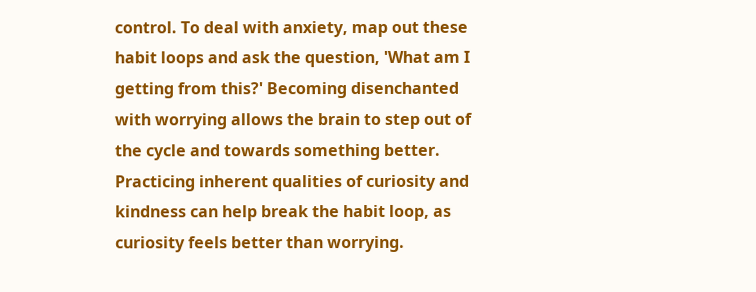control. To deal with anxiety, map out these habit loops and ask the question, 'What am I getting from this?' Becoming disenchanted with worrying allows the brain to step out of the cycle and towards something better. Practicing inherent qualities of curiosity and kindness can help break the habit loop, as curiosity feels better than worrying.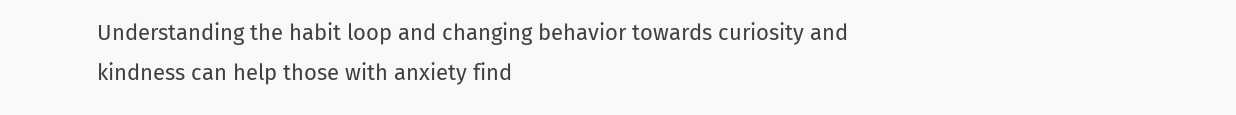Understanding the habit loop and changing behavior towards curiosity and kindness can help those with anxiety find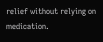relief without relying on medication.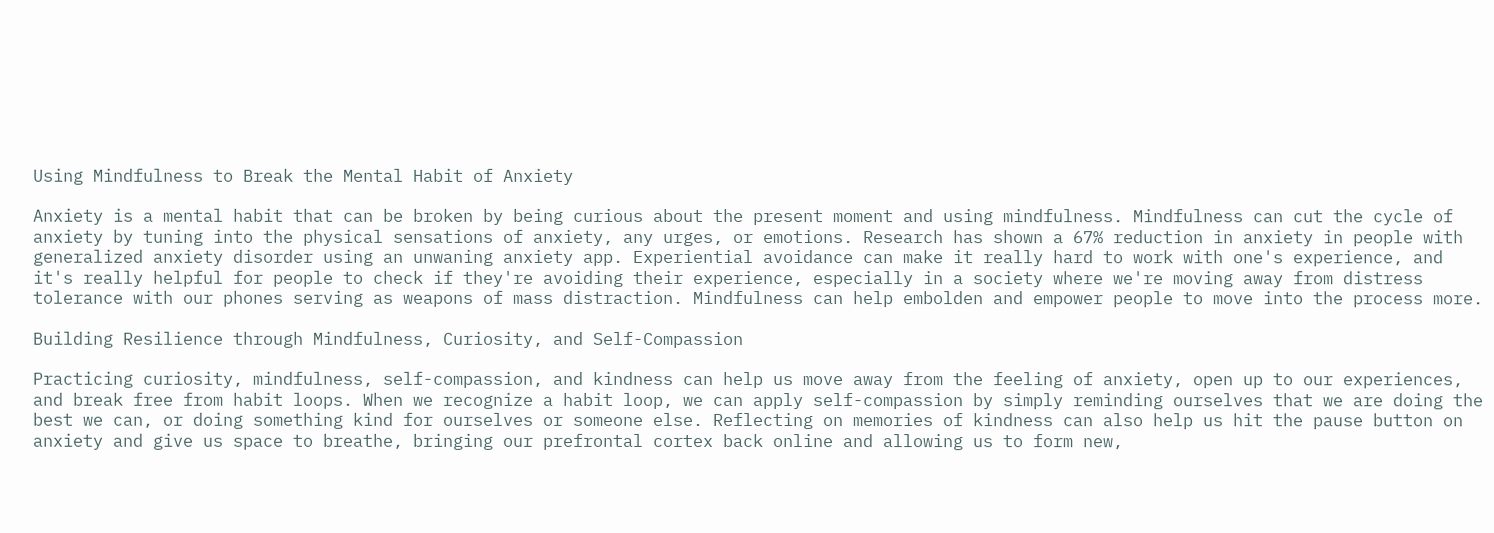Using Mindfulness to Break the Mental Habit of Anxiety

Anxiety is a mental habit that can be broken by being curious about the present moment and using mindfulness. Mindfulness can cut the cycle of anxiety by tuning into the physical sensations of anxiety, any urges, or emotions. Research has shown a 67% reduction in anxiety in people with generalized anxiety disorder using an unwaning anxiety app. Experiential avoidance can make it really hard to work with one's experience, and it's really helpful for people to check if they're avoiding their experience, especially in a society where we're moving away from distress tolerance with our phones serving as weapons of mass distraction. Mindfulness can help embolden and empower people to move into the process more.

Building Resilience through Mindfulness, Curiosity, and Self-Compassion

Practicing curiosity, mindfulness, self-compassion, and kindness can help us move away from the feeling of anxiety, open up to our experiences, and break free from habit loops. When we recognize a habit loop, we can apply self-compassion by simply reminding ourselves that we are doing the best we can, or doing something kind for ourselves or someone else. Reflecting on memories of kindness can also help us hit the pause button on anxiety and give us space to breathe, bringing our prefrontal cortex back online and allowing us to form new,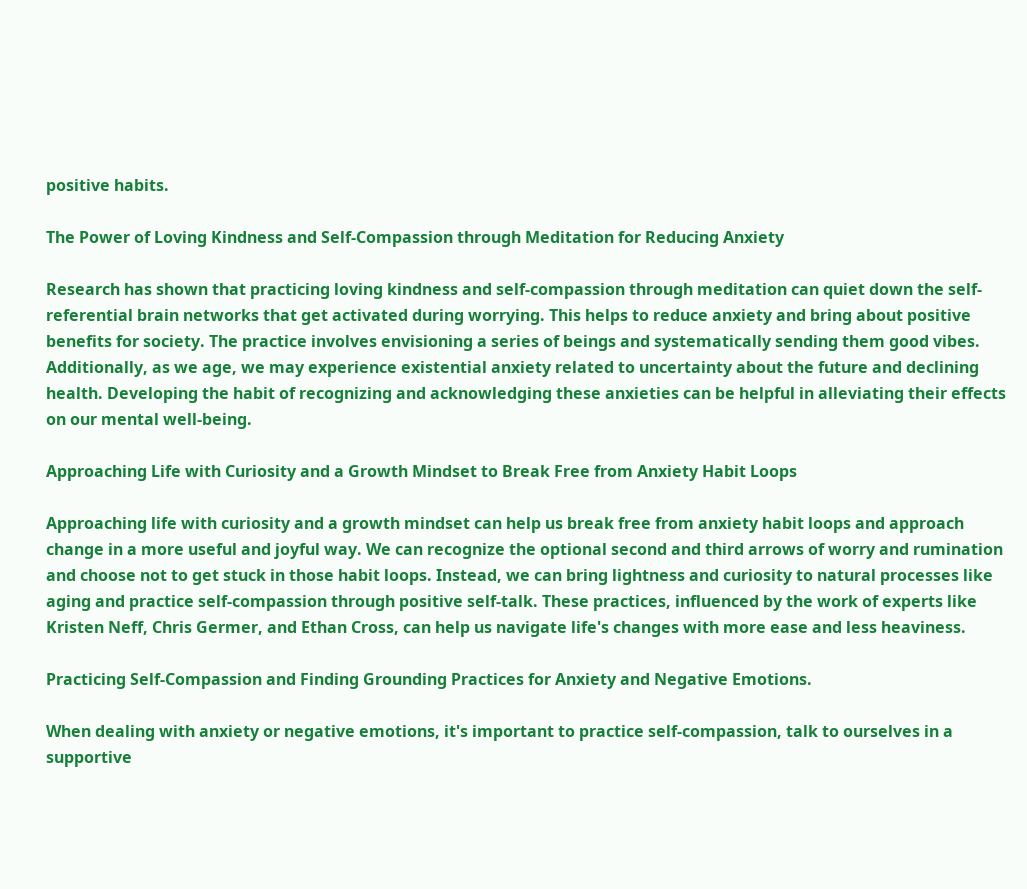positive habits.

The Power of Loving Kindness and Self-Compassion through Meditation for Reducing Anxiety

Research has shown that practicing loving kindness and self-compassion through meditation can quiet down the self-referential brain networks that get activated during worrying. This helps to reduce anxiety and bring about positive benefits for society. The practice involves envisioning a series of beings and systematically sending them good vibes. Additionally, as we age, we may experience existential anxiety related to uncertainty about the future and declining health. Developing the habit of recognizing and acknowledging these anxieties can be helpful in alleviating their effects on our mental well-being.

Approaching Life with Curiosity and a Growth Mindset to Break Free from Anxiety Habit Loops

Approaching life with curiosity and a growth mindset can help us break free from anxiety habit loops and approach change in a more useful and joyful way. We can recognize the optional second and third arrows of worry and rumination and choose not to get stuck in those habit loops. Instead, we can bring lightness and curiosity to natural processes like aging and practice self-compassion through positive self-talk. These practices, influenced by the work of experts like Kristen Neff, Chris Germer, and Ethan Cross, can help us navigate life's changes with more ease and less heaviness.

Practicing Self-Compassion and Finding Grounding Practices for Anxiety and Negative Emotions.

When dealing with anxiety or negative emotions, it's important to practice self-compassion, talk to ourselves in a supportive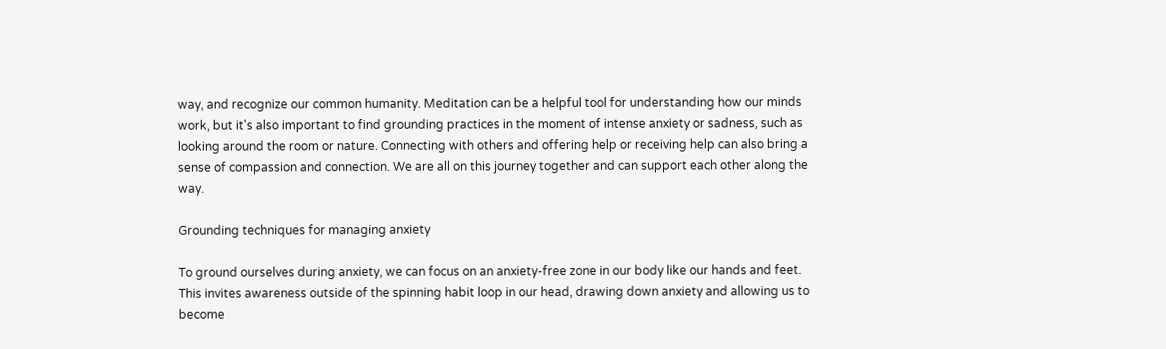way, and recognize our common humanity. Meditation can be a helpful tool for understanding how our minds work, but it's also important to find grounding practices in the moment of intense anxiety or sadness, such as looking around the room or nature. Connecting with others and offering help or receiving help can also bring a sense of compassion and connection. We are all on this journey together and can support each other along the way.

Grounding techniques for managing anxiety

To ground ourselves during anxiety, we can focus on an anxiety-free zone in our body like our hands and feet. This invites awareness outside of the spinning habit loop in our head, drawing down anxiety and allowing us to become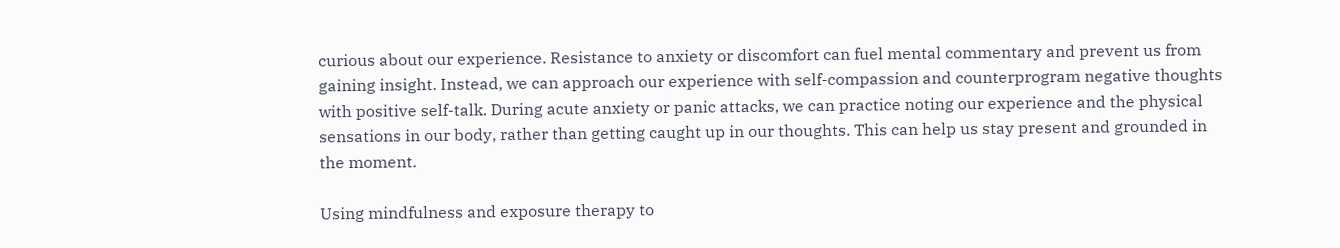curious about our experience. Resistance to anxiety or discomfort can fuel mental commentary and prevent us from gaining insight. Instead, we can approach our experience with self-compassion and counterprogram negative thoughts with positive self-talk. During acute anxiety or panic attacks, we can practice noting our experience and the physical sensations in our body, rather than getting caught up in our thoughts. This can help us stay present and grounded in the moment.

Using mindfulness and exposure therapy to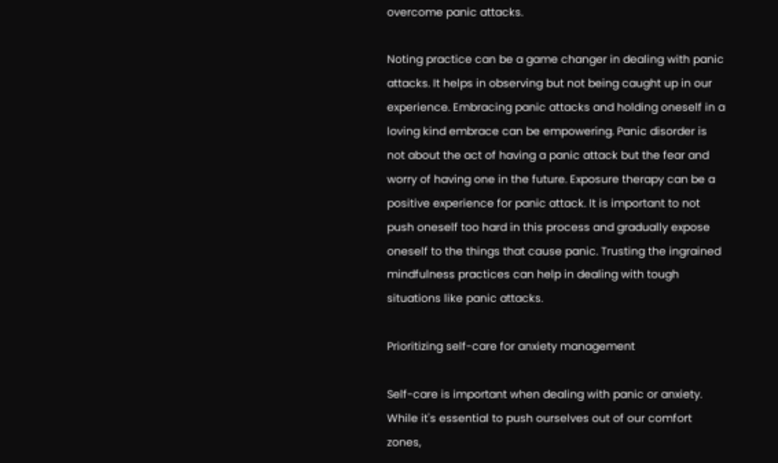overcome panic attacks.

Noting practice can be a game changer in dealing with panic attacks. It helps in observing but not being caught up in our experience. Embracing panic attacks and holding oneself in a loving kind embrace can be empowering. Panic disorder is not about the act of having a panic attack but the fear and worry of having one in the future. Exposure therapy can be a positive experience for panic attack. It is important to not push oneself too hard in this process and gradually expose oneself to the things that cause panic. Trusting the ingrained mindfulness practices can help in dealing with tough situations like panic attacks.

Prioritizing self-care for anxiety management

Self-care is important when dealing with panic or anxiety. While it's essential to push ourselves out of our comfort zones,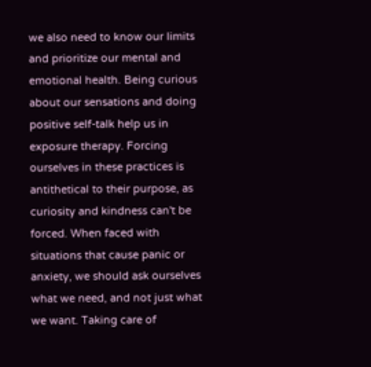we also need to know our limits and prioritize our mental and emotional health. Being curious about our sensations and doing positive self-talk help us in exposure therapy. Forcing ourselves in these practices is antithetical to their purpose, as curiosity and kindness can't be forced. When faced with situations that cause panic or anxiety, we should ask ourselves what we need, and not just what we want. Taking care of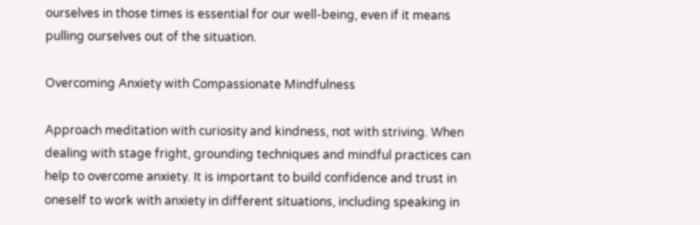ourselves in those times is essential for our well-being, even if it means pulling ourselves out of the situation.

Overcoming Anxiety with Compassionate Mindfulness

Approach meditation with curiosity and kindness, not with striving. When dealing with stage fright, grounding techniques and mindful practices can help to overcome anxiety. It is important to build confidence and trust in oneself to work with anxiety in different situations, including speaking in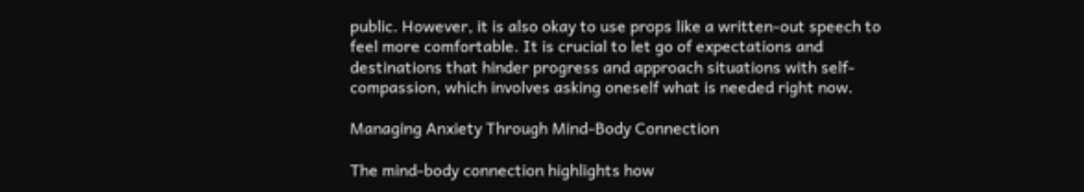public. However, it is also okay to use props like a written-out speech to feel more comfortable. It is crucial to let go of expectations and destinations that hinder progress and approach situations with self-compassion, which involves asking oneself what is needed right now.

Managing Anxiety Through Mind-Body Connection

The mind-body connection highlights how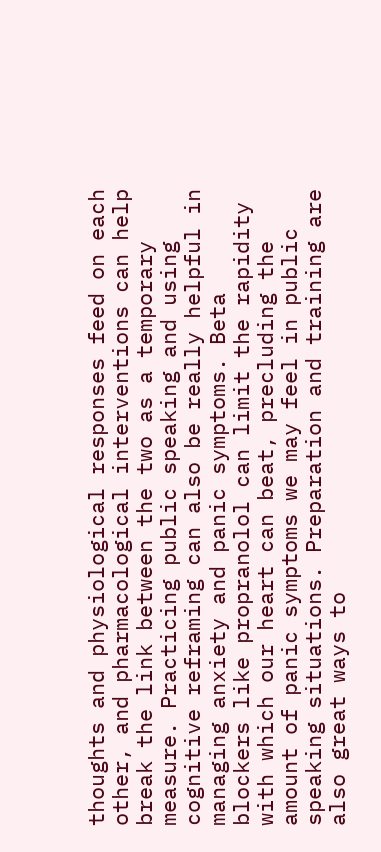thoughts and physiological responses feed on each other, and pharmacological interventions can help break the link between the two as a temporary measure. Practicing public speaking and using cognitive reframing can also be really helpful in managing anxiety and panic symptoms. Beta blockers like propranolol can limit the rapidity with which our heart can beat, precluding the amount of panic symptoms we may feel in public speaking situations. Preparation and training are also great ways to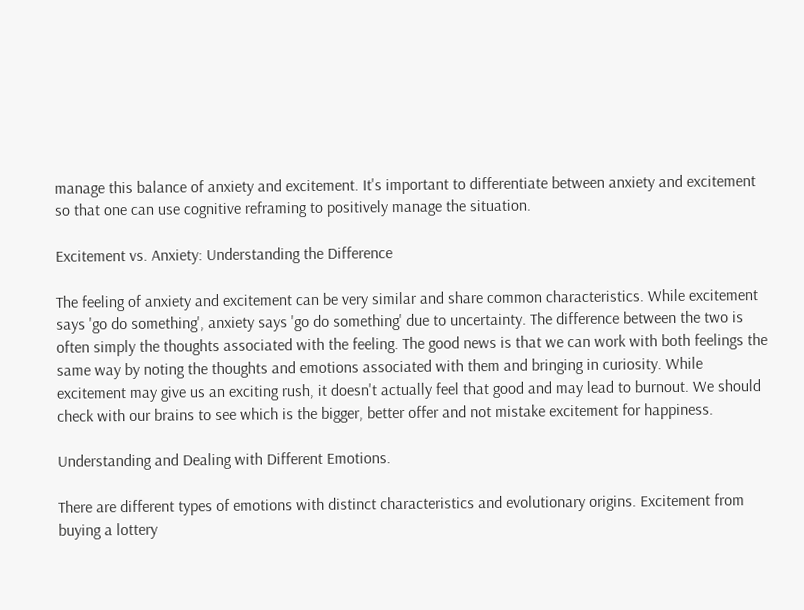manage this balance of anxiety and excitement. It's important to differentiate between anxiety and excitement so that one can use cognitive reframing to positively manage the situation.

Excitement vs. Anxiety: Understanding the Difference

The feeling of anxiety and excitement can be very similar and share common characteristics. While excitement says 'go do something', anxiety says 'go do something' due to uncertainty. The difference between the two is often simply the thoughts associated with the feeling. The good news is that we can work with both feelings the same way by noting the thoughts and emotions associated with them and bringing in curiosity. While excitement may give us an exciting rush, it doesn't actually feel that good and may lead to burnout. We should check with our brains to see which is the bigger, better offer and not mistake excitement for happiness.

Understanding and Dealing with Different Emotions.

There are different types of emotions with distinct characteristics and evolutionary origins. Excitement from buying a lottery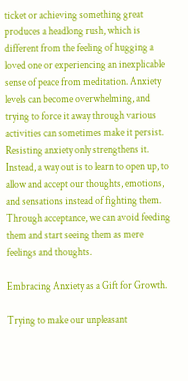ticket or achieving something great produces a headlong rush, which is different from the feeling of hugging a loved one or experiencing an inexplicable sense of peace from meditation. Anxiety levels can become overwhelming, and trying to force it away through various activities can sometimes make it persist. Resisting anxiety only strengthens it. Instead, a way out is to learn to open up, to allow and accept our thoughts, emotions, and sensations instead of fighting them. Through acceptance, we can avoid feeding them and start seeing them as mere feelings and thoughts.

Embracing Anxiety as a Gift for Growth.

Trying to make our unpleasant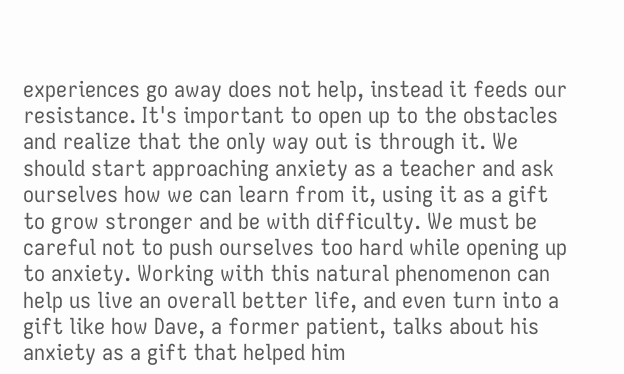experiences go away does not help, instead it feeds our resistance. It's important to open up to the obstacles and realize that the only way out is through it. We should start approaching anxiety as a teacher and ask ourselves how we can learn from it, using it as a gift to grow stronger and be with difficulty. We must be careful not to push ourselves too hard while opening up to anxiety. Working with this natural phenomenon can help us live an overall better life, and even turn into a gift like how Dave, a former patient, talks about his anxiety as a gift that helped him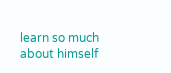learn so much about himself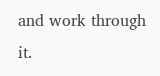and work through it.